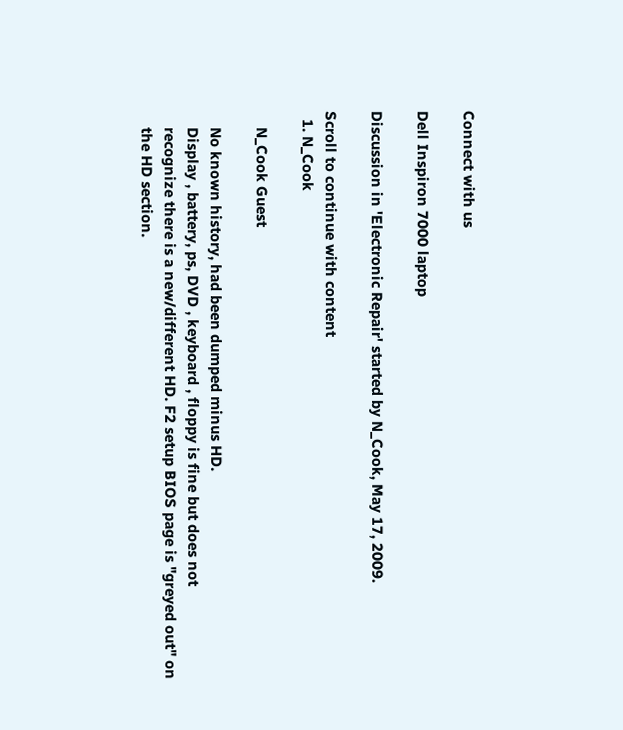Connect with us

Dell Inspiron 7000 laptop

Discussion in 'Electronic Repair' started by N_Cook, May 17, 2009.

Scroll to continue with content
  1. N_Cook

    N_Cook Guest

    No known history, had been dumped minus HD.
    Display , battery, ps, DVD , keyboard , floppy is fine but does not
    recognize there is a new/different HD. F2 setup BIOS page is "greyed out" on
    the HD section.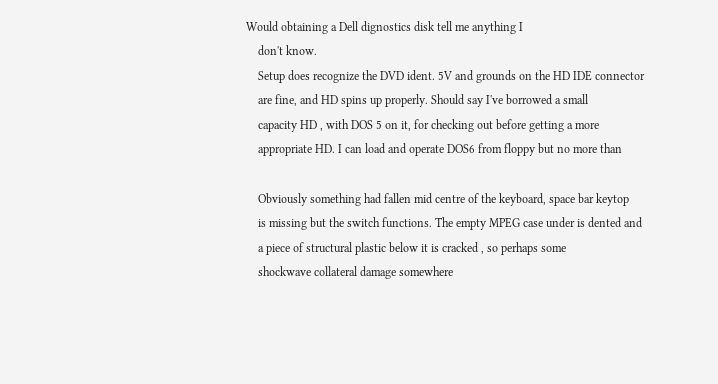Would obtaining a Dell dignostics disk tell me anything I
    don't know.
    Setup does recognize the DVD ident. 5V and grounds on the HD IDE connector
    are fine, and HD spins up properly. Should say I've borrowed a small
    capacity HD , with DOS 5 on it, for checking out before getting a more
    appropriate HD. I can load and operate DOS6 from floppy but no more than

    Obviously something had fallen mid centre of the keyboard, space bar keytop
    is missing but the switch functions. The empty MPEG case under is dented and
    a piece of structural plastic below it is cracked , so perhaps some
    shockwave collateral damage somewhere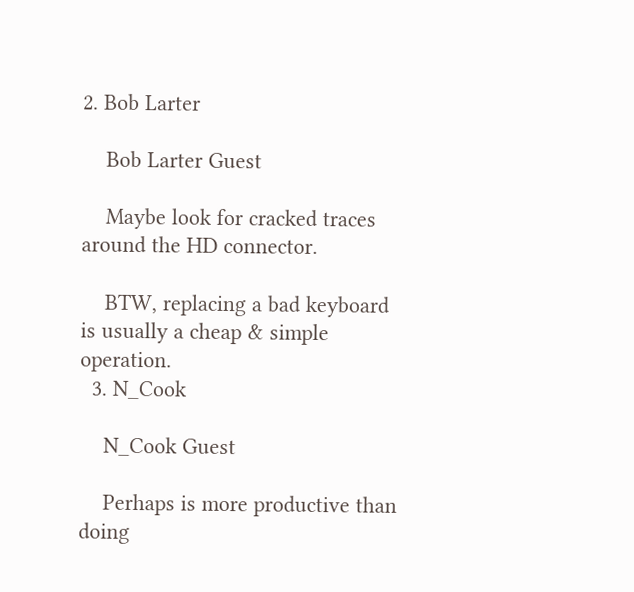2. Bob Larter

    Bob Larter Guest

    Maybe look for cracked traces around the HD connector.

    BTW, replacing a bad keyboard is usually a cheap & simple operation.
  3. N_Cook

    N_Cook Guest

    Perhaps is more productive than doing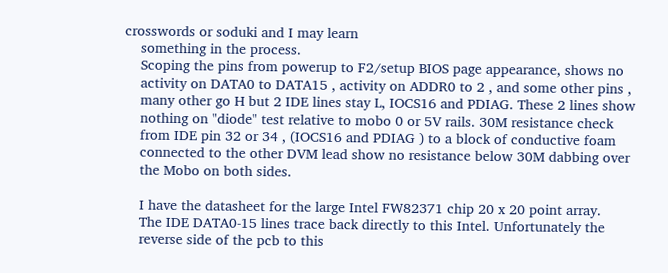crosswords or soduki and I may learn
    something in the process.
    Scoping the pins from powerup to F2/setup BIOS page appearance, shows no
    activity on DATA0 to DATA15 , activity on ADDR0 to 2 , and some other pins ,
    many other go H but 2 IDE lines stay L, IOCS16 and PDIAG. These 2 lines show
    nothing on "diode" test relative to mobo 0 or 5V rails. 30M resistance check
    from IDE pin 32 or 34 , (IOCS16 and PDIAG ) to a block of conductive foam
    connected to the other DVM lead show no resistance below 30M dabbing over
    the Mobo on both sides.

    I have the datasheet for the large Intel FW82371 chip 20 x 20 point array.
    The IDE DATA0-15 lines trace back directly to this Intel. Unfortunately the
    reverse side of the pcb to this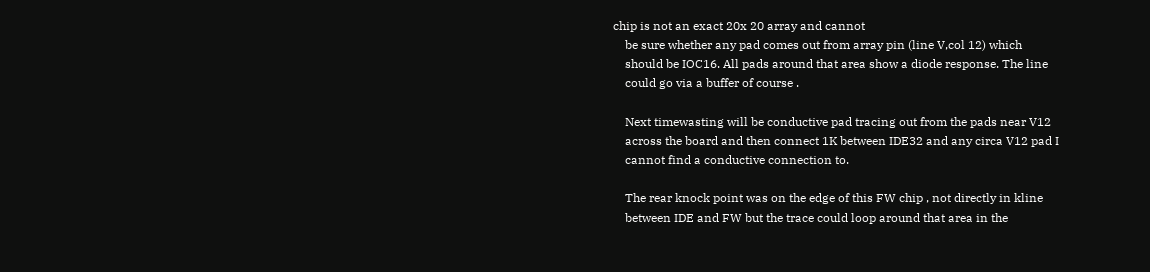chip is not an exact 20x 20 array and cannot
    be sure whether any pad comes out from array pin (line V,col 12) which
    should be IOC16. All pads around that area show a diode response. The line
    could go via a buffer of course .

    Next timewasting will be conductive pad tracing out from the pads near V12
    across the board and then connect 1K between IDE32 and any circa V12 pad I
    cannot find a conductive connection to.

    The rear knock point was on the edge of this FW chip , not directly in kline
    between IDE and FW but the trace could loop around that area in the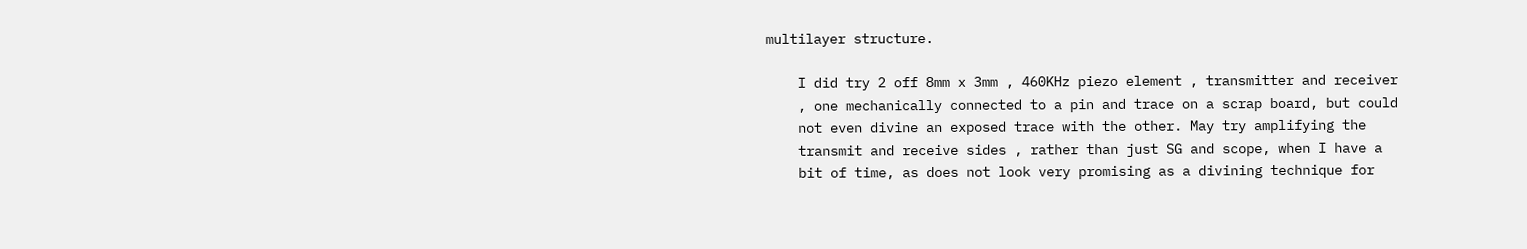multilayer structure.

    I did try 2 off 8mm x 3mm , 460KHz piezo element , transmitter and receiver
    , one mechanically connected to a pin and trace on a scrap board, but could
    not even divine an exposed trace with the other. May try amplifying the
    transmit and receive sides , rather than just SG and scope, when I have a
    bit of time, as does not look very promising as a divining technique for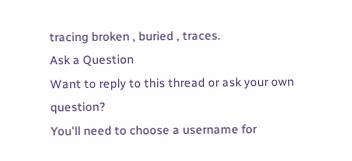tracing broken , buried , traces.
Ask a Question
Want to reply to this thread or ask your own question?
You'll need to choose a username for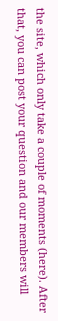the site, which only take a couple of moments (here). After that, you can post your question and our members will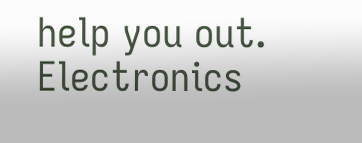help you out.
Electronics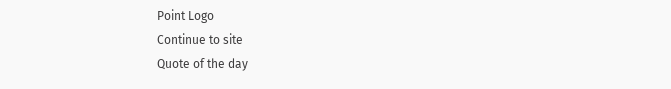Point Logo
Continue to site
Quote of the day